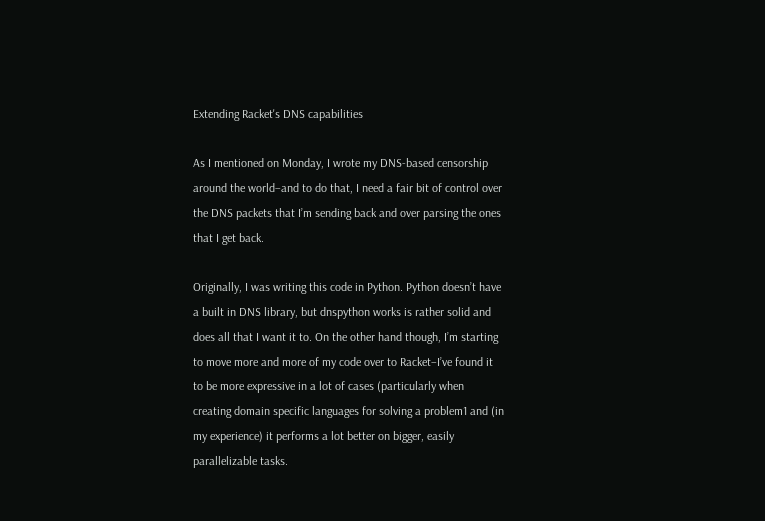Extending Racket's DNS capabilities

As I mentioned on Monday, I wrote my DNS-based censorship around the world–and to do that, I need a fair bit of control over the DNS packets that I’m sending back and over parsing the ones that I get back.

Originally, I was writing this code in Python. Python doesn’t have a built in DNS library, but dnspython works is rather solid and does all that I want it to. On the other hand though, I’m starting to move more and more of my code over to Racket–I’ve found it to be more expressive in a lot of cases (particularly when creating domain specific languages for solving a problem1 and (in my experience) it performs a lot better on bigger, easily parallelizable tasks.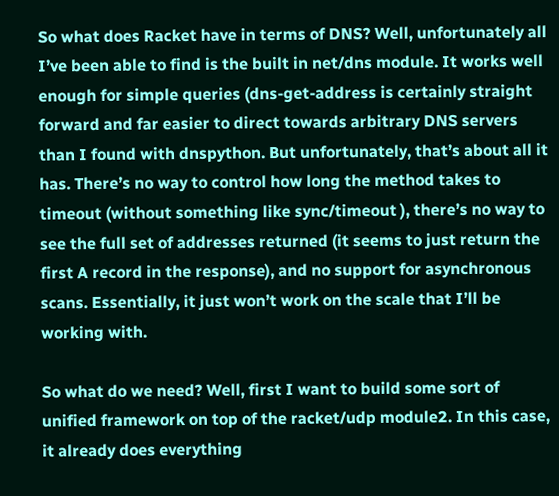So what does Racket have in terms of DNS? Well, unfortunately all I’ve been able to find is the built in net/dns module. It works well enough for simple queries (dns-get-address is certainly straight forward and far easier to direct towards arbitrary DNS servers than I found with dnspython. But unfortunately, that’s about all it has. There’s no way to control how long the method takes to timeout (without something like sync/timeout ), there’s no way to see the full set of addresses returned (it seems to just return the first A record in the response), and no support for asynchronous scans. Essentially, it just won’t work on the scale that I’ll be working with.

So what do we need? Well, first I want to build some sort of unified framework on top of the racket/udp module2. In this case, it already does everything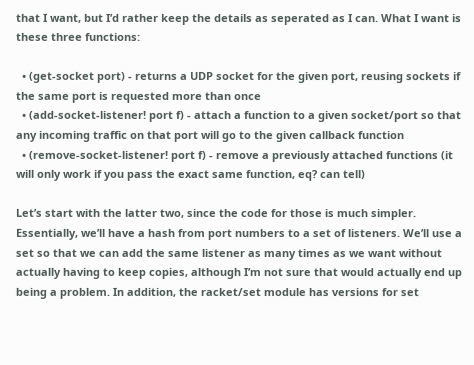that I want, but I’d rather keep the details as seperated as I can. What I want is these three functions:

  • (get-socket port) - returns a UDP socket for the given port, reusing sockets if the same port is requested more than once
  • (add-socket-listener! port f) - attach a function to a given socket/port so that any incoming traffic on that port will go to the given callback function
  • (remove-socket-listener! port f) - remove a previously attached functions (it will only work if you pass the exact same function, eq? can tell)

Let’s start with the latter two, since the code for those is much simpler. Essentially, we’ll have a hash from port numbers to a set of listeners. We’ll use a set so that we can add the same listener as many times as we want without actually having to keep copies, although I’m not sure that would actually end up being a problem. In addition, the racket/set module has versions for set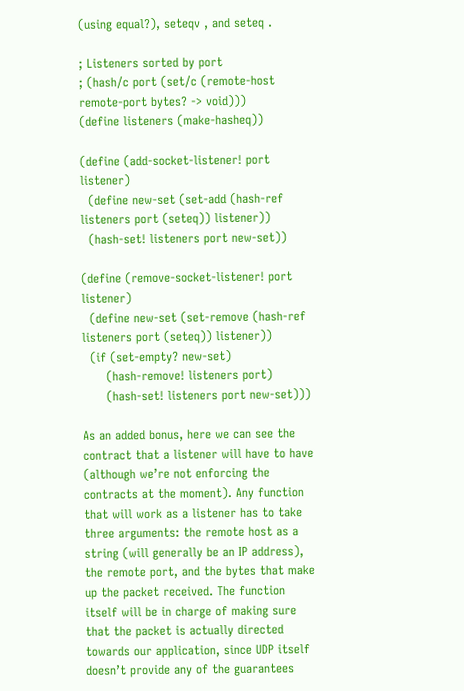(using equal?), seteqv , and seteq .

; Listeners sorted by port
; (hash/c port (set/c (remote-host remote-port bytes? -> void)))
(define listeners (make-hasheq))

(define (add-socket-listener! port listener)
  (define new-set (set-add (hash-ref listeners port (seteq)) listener))
  (hash-set! listeners port new-set))

(define (remove-socket-listener! port listener)
  (define new-set (set-remove (hash-ref listeners port (seteq)) listener))
  (if (set-empty? new-set)
      (hash-remove! listeners port)
      (hash-set! listeners port new-set)))

As an added bonus, here we can see the contract that a listener will have to have (although we’re not enforcing the contracts at the moment). Any function that will work as a listener has to take three arguments: the remote host as a string (will generally be an IP address), the remote port, and the bytes that make up the packet received. The function itself will be in charge of making sure that the packet is actually directed towards our application, since UDP itself doesn’t provide any of the guarantees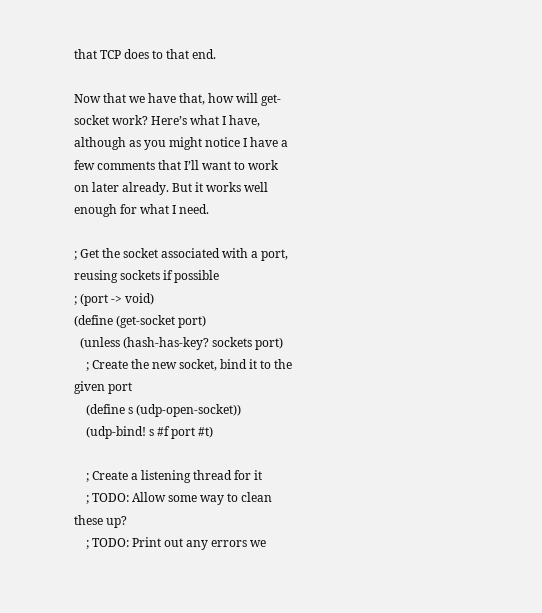that TCP does to that end.

Now that we have that, how will get-socket work? Here’s what I have, although as you might notice I have a few comments that I’ll want to work on later already. But it works well enough for what I need.

; Get the socket associated with a port, reusing sockets if possible
; (port -> void)
(define (get-socket port)
  (unless (hash-has-key? sockets port)
    ; Create the new socket, bind it to the given port
    (define s (udp-open-socket))
    (udp-bind! s #f port #t)

    ; Create a listening thread for it
    ; TODO: Allow some way to clean these up?
    ; TODO: Print out any errors we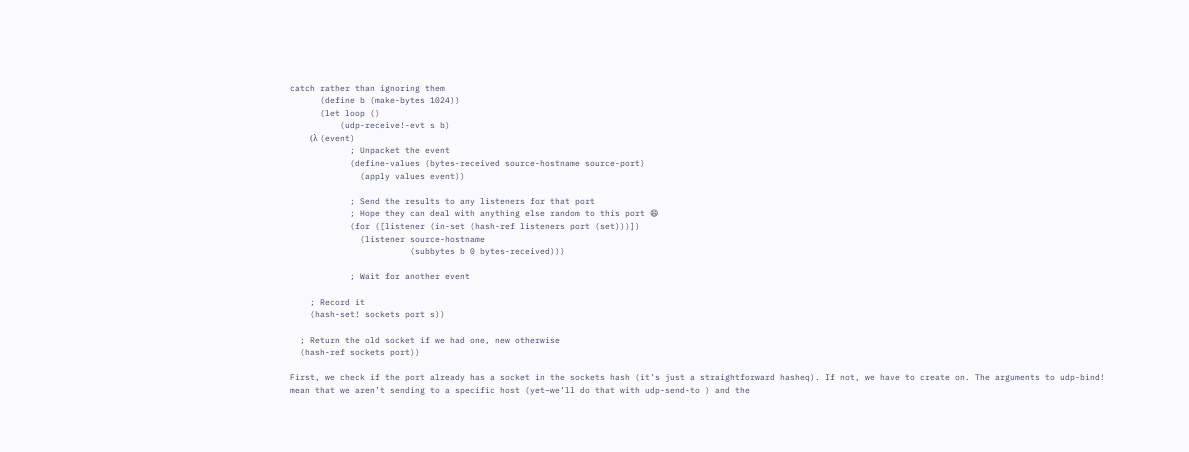catch rather than ignoring them
      (define b (make-bytes 1024))
      (let loop ()
          (udp-receive!-evt s b)
          (λ (event)
            ; Unpacket the event
            (define-values (bytes-received source-hostname source-port)
              (apply values event))

            ; Send the results to any listeners for that port
            ; Hope they can deal with anything else random to this port 😄
            (for ([listener (in-set (hash-ref listeners port (set)))])
              (listener source-hostname
                        (subbytes b 0 bytes-received)))

            ; Wait for another event

    ; Record it
    (hash-set! sockets port s))

  ; Return the old socket if we had one, new otherwise
  (hash-ref sockets port))

First, we check if the port already has a socket in the sockets hash (it’s just a straightforward hasheq). If not, we have to create on. The arguments to udp-bind! mean that we aren’t sending to a specific host (yet–we’ll do that with udp-send-to ) and the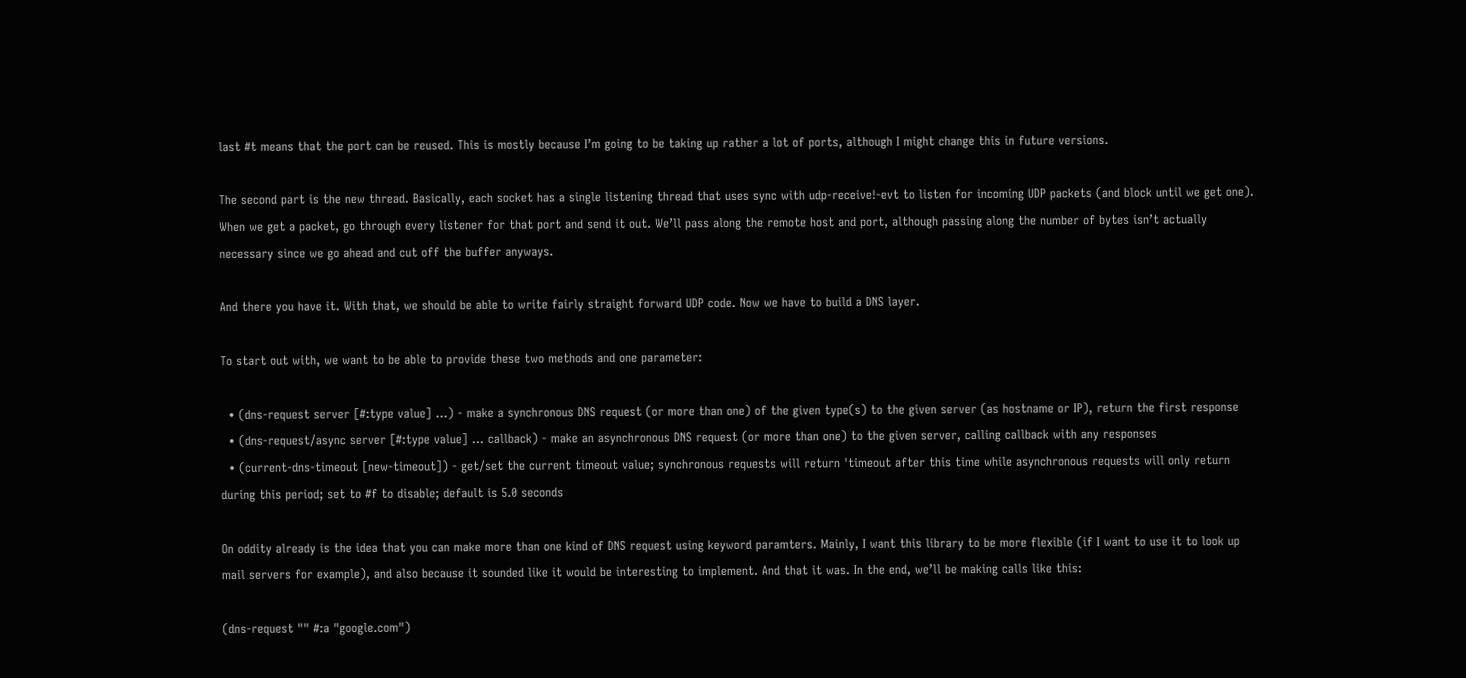last #t means that the port can be reused. This is mostly because I’m going to be taking up rather a lot of ports, although I might change this in future versions.

The second part is the new thread. Basically, each socket has a single listening thread that uses sync with udp-receive!-evt to listen for incoming UDP packets (and block until we get one). When we get a packet, go through every listener for that port and send it out. We’ll pass along the remote host and port, although passing along the number of bytes isn’t actually necessary since we go ahead and cut off the buffer anyways.

And there you have it. With that, we should be able to write fairly straight forward UDP code. Now we have to build a DNS layer.

To start out with, we want to be able to provide these two methods and one parameter:

  • (dns-request server [#:type value] ...) - make a synchronous DNS request (or more than one) of the given type(s) to the given server (as hostname or IP), return the first response
  • (dns-request/async server [#:type value] ... callback) - make an asynchronous DNS request (or more than one) to the given server, calling callback with any responses
  • (current-dns-timeout [new-timeout]) - get/set the current timeout value; synchronous requests will return 'timeout after this time while asynchronous requests will only return during this period; set to #f to disable; default is 5.0 seconds

On oddity already is the idea that you can make more than one kind of DNS request using keyword paramters. Mainly, I want this library to be more flexible (if I want to use it to look up mail servers for example), and also because it sounded like it would be interesting to implement. And that it was. In the end, we’ll be making calls like this:

(dns-request "" #:a "google.com")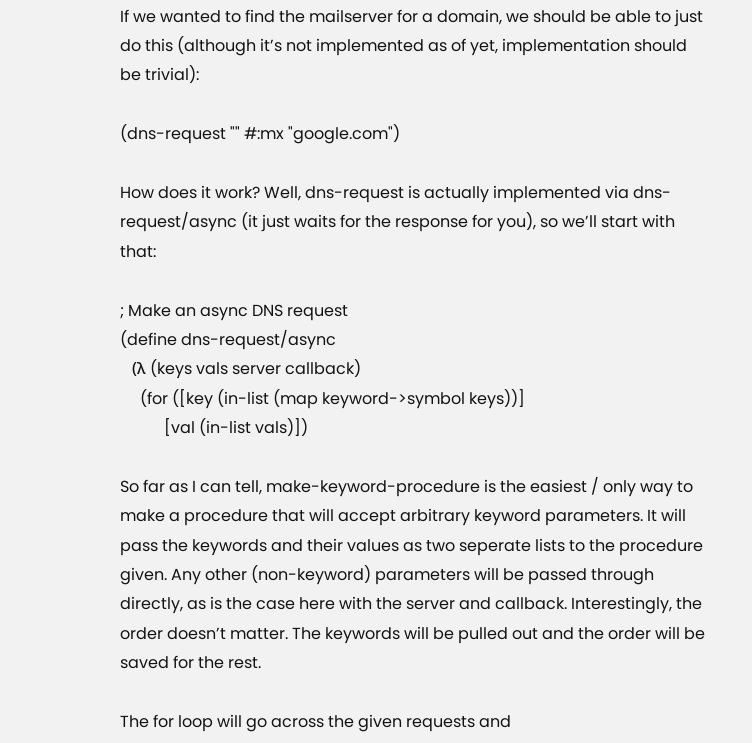If we wanted to find the mailserver for a domain, we should be able to just do this (although it’s not implemented as of yet, implementation should be trivial):

(dns-request "" #:mx "google.com")

How does it work? Well, dns-request is actually implemented via dns-request/async (it just waits for the response for you), so we’ll start with that:

; Make an async DNS request
(define dns-request/async
   (λ (keys vals server callback)
     (for ([key (in-list (map keyword->symbol keys))]
           [val (in-list vals)])

So far as I can tell, make-keyword-procedure is the easiest / only way to make a procedure that will accept arbitrary keyword parameters. It will pass the keywords and their values as two seperate lists to the procedure given. Any other (non-keyword) parameters will be passed through directly, as is the case here with the server and callback. Interestingly, the order doesn’t matter. The keywords will be pulled out and the order will be saved for the rest.

The for loop will go across the given requests and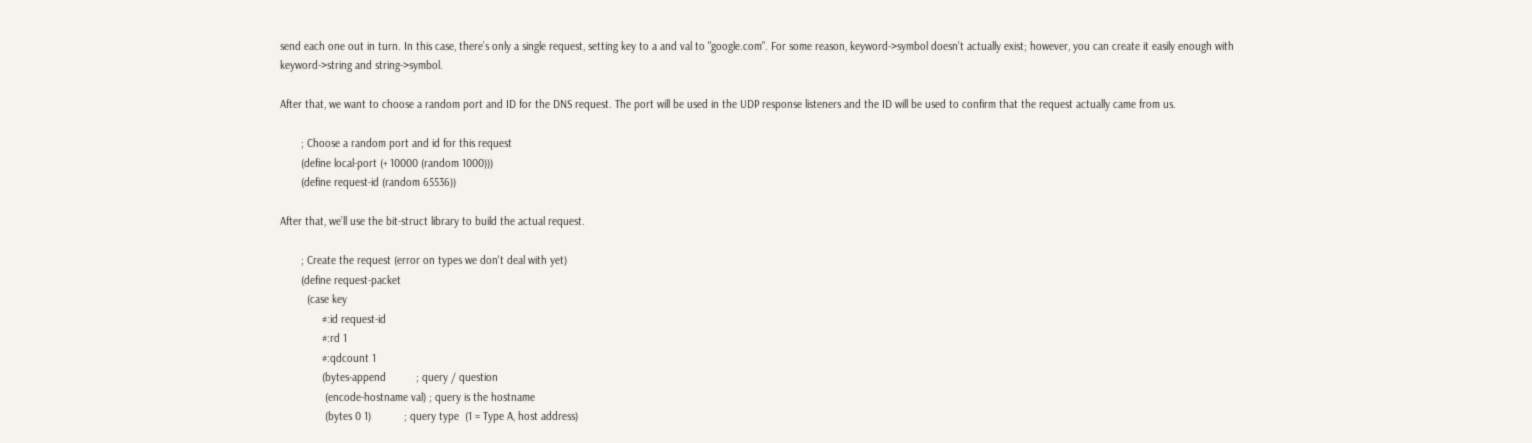send each one out in turn. In this case, there’s only a single request, setting key to a and val to "google.com". For some reason, keyword->symbol doesn’t actually exist; however, you can create it easily enough with keyword->string and string->symbol.

After that, we want to choose a random port and ID for the DNS request. The port will be used in the UDP response listeners and the ID will be used to confirm that the request actually came from us.

       ; Choose a random port and id for this request
       (define local-port (+ 10000 (random 1000)))
       (define request-id (random 65536))

After that, we’ll use the bit-struct library to build the actual request.

       ; Create the request (error on types we don't deal with yet)
       (define request-packet
         (case key
              #:id request-id
              #:rd 1
              #:qdcount 1
              (bytes-append          ; query / question
               (encode-hostname val) ; query is the hostname
               (bytes 0 1)           ; query type  (1 = Type A, host address)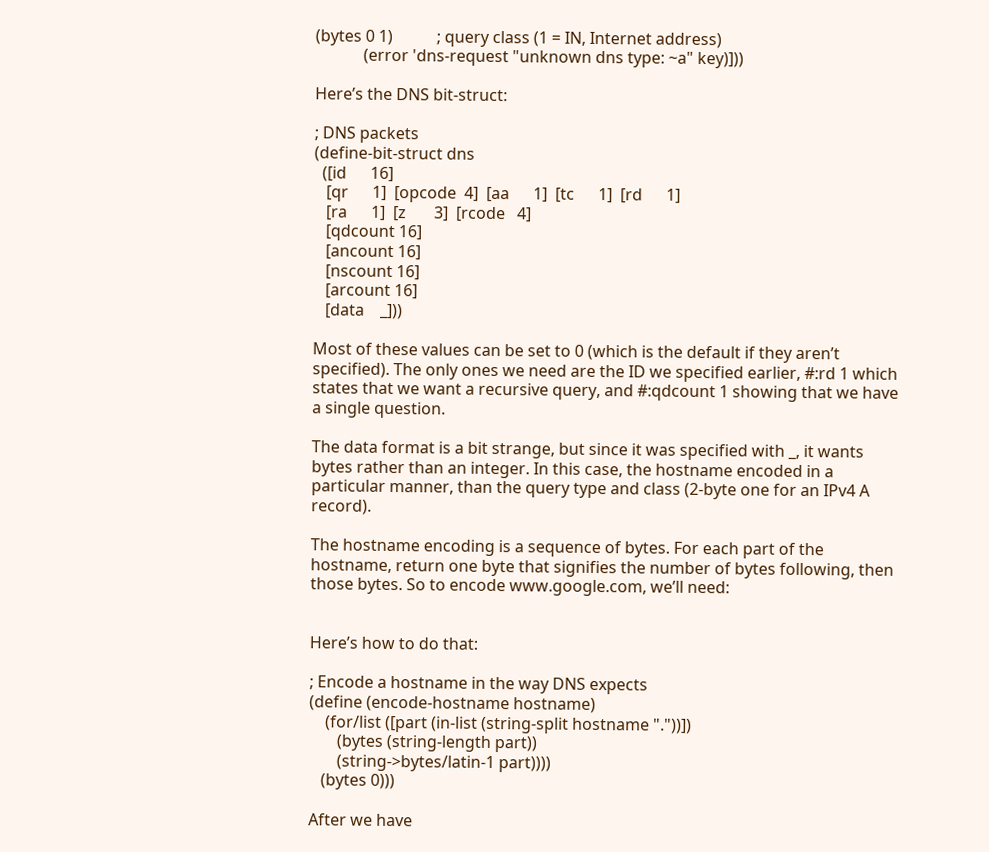(bytes 0 1)           ; query class (1 = IN, Internet address)
            (error 'dns-request "unknown dns type: ~a" key)]))

Here’s the DNS bit-struct:

; DNS packets
(define-bit-struct dns
  ([id      16]
   [qr      1]  [opcode  4]  [aa      1]  [tc      1]  [rd      1]
   [ra      1]  [z       3]  [rcode   4]
   [qdcount 16]
   [ancount 16]
   [nscount 16]
   [arcount 16]
   [data    _]))

Most of these values can be set to 0 (which is the default if they aren’t specified). The only ones we need are the ID we specified earlier, #:rd 1 which states that we want a recursive query, and #:qdcount 1 showing that we have a single question.

The data format is a bit strange, but since it was specified with _, it wants bytes rather than an integer. In this case, the hostname encoded in a particular manner, than the query type and class (2-byte one for an IPv4 A record).

The hostname encoding is a sequence of bytes. For each part of the hostname, return one byte that signifies the number of bytes following, then those bytes. So to encode www.google.com, we’ll need:


Here’s how to do that:

; Encode a hostname in the way DNS expects
(define (encode-hostname hostname)
    (for/list ([part (in-list (string-split hostname "."))])
       (bytes (string-length part))
       (string->bytes/latin-1 part))))
   (bytes 0)))

After we have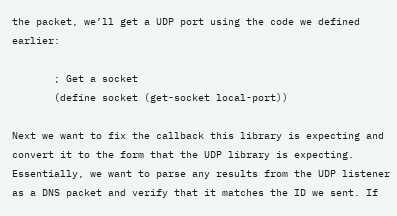the packet, we’ll get a UDP port using the code we defined earlier:

       ; Get a socket
       (define socket (get-socket local-port))

Next we want to fix the callback this library is expecting and convert it to the form that the UDP library is expecting. Essentially, we want to parse any results from the UDP listener as a DNS packet and verify that it matches the ID we sent. If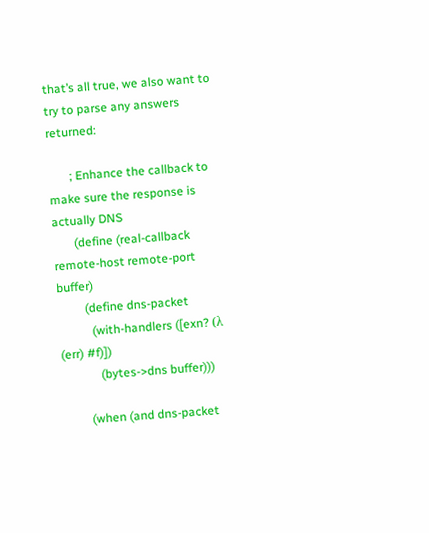that’s all true, we also want to try to parse any answers returned:

       ; Enhance the callback to make sure the response is actually DNS
       (define (real-callback remote-host remote-port buffer)
         (define dns-packet
           (with-handlers ([exn? (λ (err) #f)])
             (bytes->dns buffer)))

         (when (and dns-packet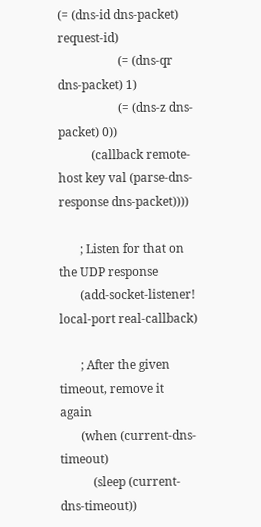(= (dns-id dns-packet) request-id)
                    (= (dns-qr dns-packet) 1)
                    (= (dns-z dns-packet) 0))
           (callback remote-host key val (parse-dns-response dns-packet))))

       ; Listen for that on the UDP response
       (add-socket-listener! local-port real-callback)

       ; After the given timeout, remove it again
       (when (current-dns-timeout)
           (sleep (current-dns-timeout))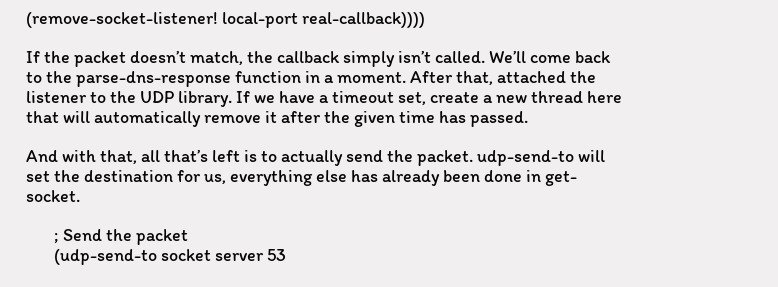(remove-socket-listener! local-port real-callback))))

If the packet doesn’t match, the callback simply isn’t called. We’ll come back to the parse-dns-response function in a moment. After that, attached the listener to the UDP library. If we have a timeout set, create a new thread here that will automatically remove it after the given time has passed.

And with that, all that’s left is to actually send the packet. udp-send-to will set the destination for us, everything else has already been done in get-socket.

       ; Send the packet
       (udp-send-to socket server 53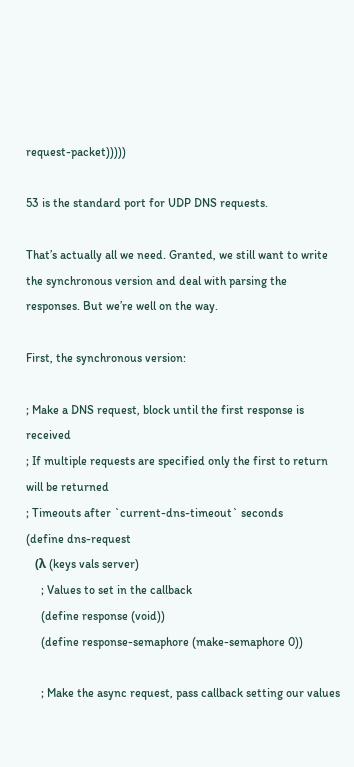request-packet)))))

53 is the standard port for UDP DNS requests.

That’s actually all we need. Granted, we still want to write the synchronous version and deal with parsing the responses. But we’re well on the way.

First, the synchronous version:

; Make a DNS request, block until the first response is received
; If multiple requests are specified only the first to return will be returned
; Timeouts after `current-dns-timeout` seconds
(define dns-request
   (λ (keys vals server)
     ; Values to set in the callback
     (define response (void))
     (define response-semaphore (make-semaphore 0))

     ; Make the async request, pass callback setting our values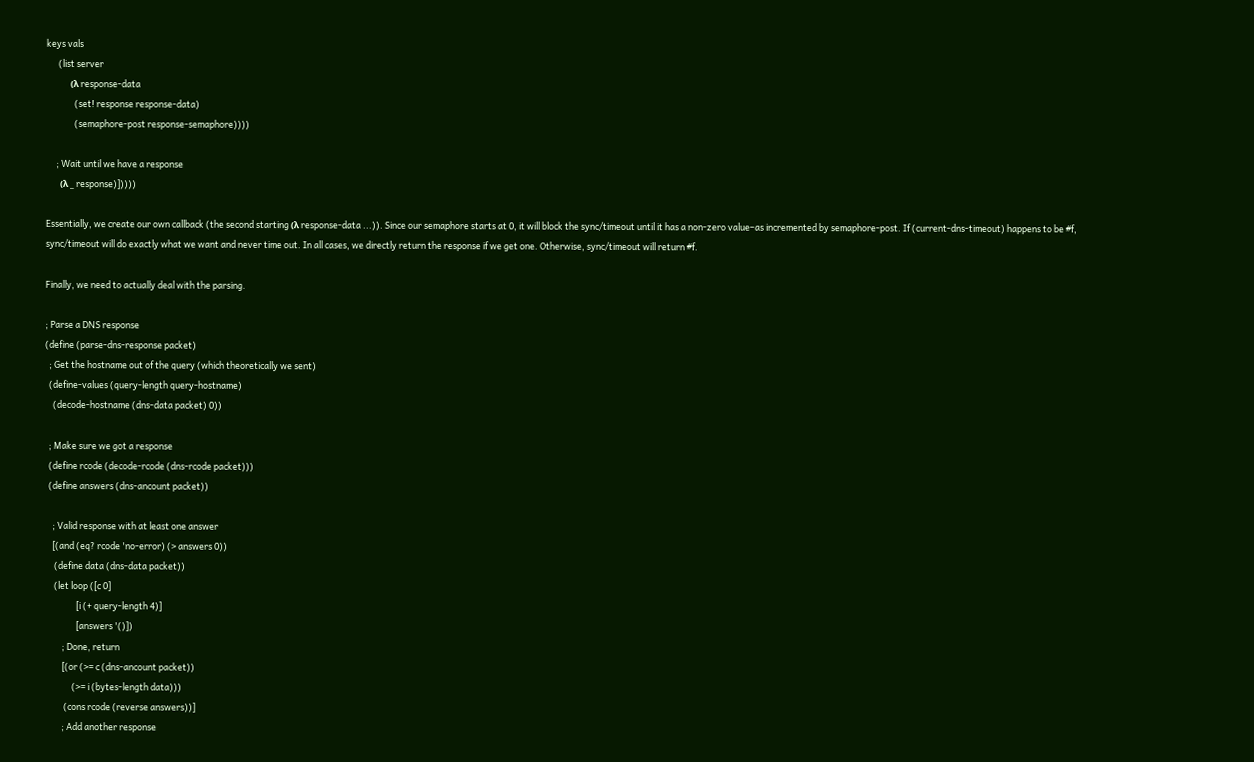keys vals
      (list server
            (λ response-data
              (set! response response-data)
              (semaphore-post response-semaphore))))

     ; Wait until we have a response
       (λ _ response)]))))

Essentially, we create our own callback (the second starting (λ response-data ...)). Since our semaphore starts at 0, it will block the sync/timeout until it has a non-zero value–as incremented by semaphore-post. If (current-dns-timeout) happens to be #f, sync/timeout will do exactly what we want and never time out. In all cases, we directly return the response if we get one. Otherwise, sync/timeout will return #f.

Finally, we need to actually deal with the parsing.

; Parse a DNS response
(define (parse-dns-response packet)
  ; Get the hostname out of the query (which theoretically we sent)
  (define-values (query-length query-hostname)
    (decode-hostname (dns-data packet) 0))

  ; Make sure we got a response
  (define rcode (decode-rcode (dns-rcode packet)))
  (define answers (dns-ancount packet))

    ; Valid response with at least one answer
    [(and (eq? rcode 'no-error) (> answers 0))
     (define data (dns-data packet))
     (let loop ([c 0]
                [i (+ query-length 4)]
                [answers '()])
         ; Done, return
         [(or (>= c (dns-ancount packet))
              (>= i (bytes-length data)))
          (cons rcode (reverse answers))]
         ; Add another response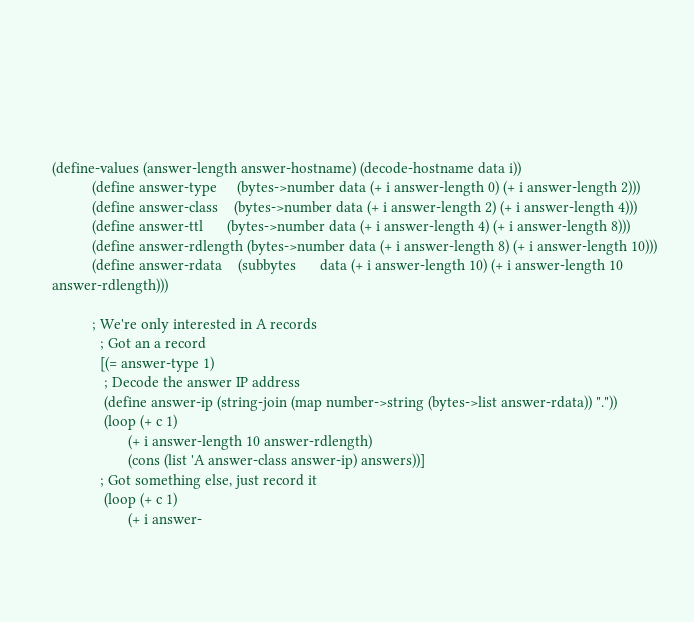(define-values (answer-length answer-hostname) (decode-hostname data i))
          (define answer-type     (bytes->number data (+ i answer-length 0) (+ i answer-length 2)))
          (define answer-class    (bytes->number data (+ i answer-length 2) (+ i answer-length 4)))
          (define answer-ttl      (bytes->number data (+ i answer-length 4) (+ i answer-length 8)))
          (define answer-rdlength (bytes->number data (+ i answer-length 8) (+ i answer-length 10)))
          (define answer-rdata    (subbytes      data (+ i answer-length 10) (+ i answer-length 10 answer-rdlength)))

          ; We're only interested in A records
            ; Got an a record
            [(= answer-type 1)
             ; Decode the answer IP address
             (define answer-ip (string-join (map number->string (bytes->list answer-rdata)) "."))
             (loop (+ c 1)
                   (+ i answer-length 10 answer-rdlength)
                   (cons (list 'A answer-class answer-ip) answers))]
            ; Got something else, just record it
             (loop (+ c 1)
                   (+ i answer-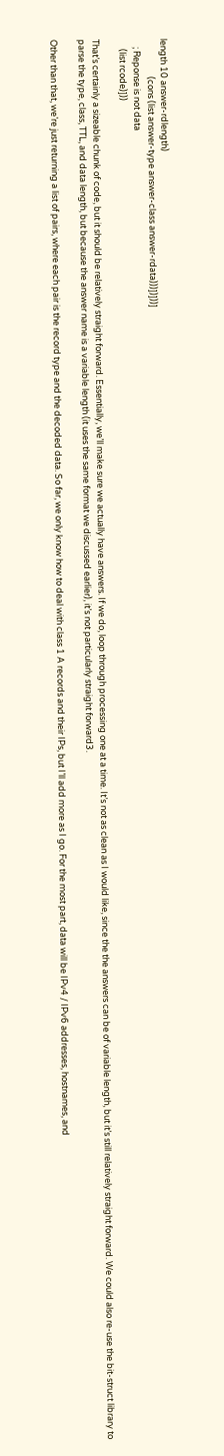length 10 answer-rdlength)
                   (cons (list answer-type answer-class answer-rdata)))])]))]
    ; Reponse is not data
     (list rcode)]))

That’s certainly a sizeable chunk of code, but it should be relatively straight forward. Essentially, we’ll make sure we actually have answers. If we do, loop through processing one at a time. It’s not as clean as I would like, since the the answers can be of variable length, but it’s still relatively straight forward. We could also re-use the bit-struct library to parse the type, class, TTL, and data length, but because the answer name is a variable length (it uses the same format we discussed earlier), it’s not particularly straight forward3.

Other than that, we’re just returning a list of pairs, where each pair is the record type and the decoded data. So far, we only know how to deal with class 1 A records and their IPs, but I’ll add more as I go. For the most part, data will be IPv4 / IPv6 addresses, hostnames, and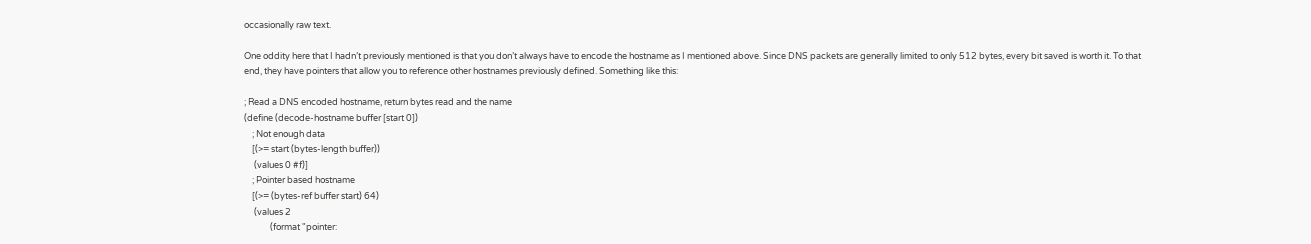occasionally raw text.

One oddity here that I hadn’t previously mentioned is that you don’t always have to encode the hostname as I mentioned above. Since DNS packets are generally limited to only 512 bytes, every bit saved is worth it. To that end, they have pointers that allow you to reference other hostnames previously defined. Something like this:

; Read a DNS encoded hostname, return bytes read and the name
(define (decode-hostname buffer [start 0])
    ; Not enough data
    [(>= start (bytes-length buffer))
     (values 0 #f)]
    ; Pointer based hostname
    [(>= (bytes-ref buffer start) 64)
     (values 2
             (format "pointer: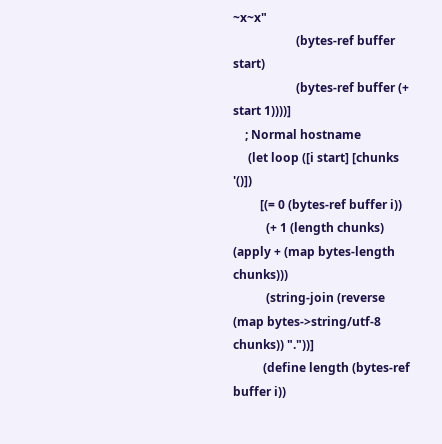~x~x"
                     (bytes-ref buffer start)
                     (bytes-ref buffer (+ start 1))))]
    ; Normal hostname
     (let loop ([i start] [chunks '()])
         [(= 0 (bytes-ref buffer i))
           (+ 1 (length chunks) (apply + (map bytes-length chunks)))
           (string-join (reverse (map bytes->string/utf-8 chunks)) "."))]
          (define length (bytes-ref buffer i))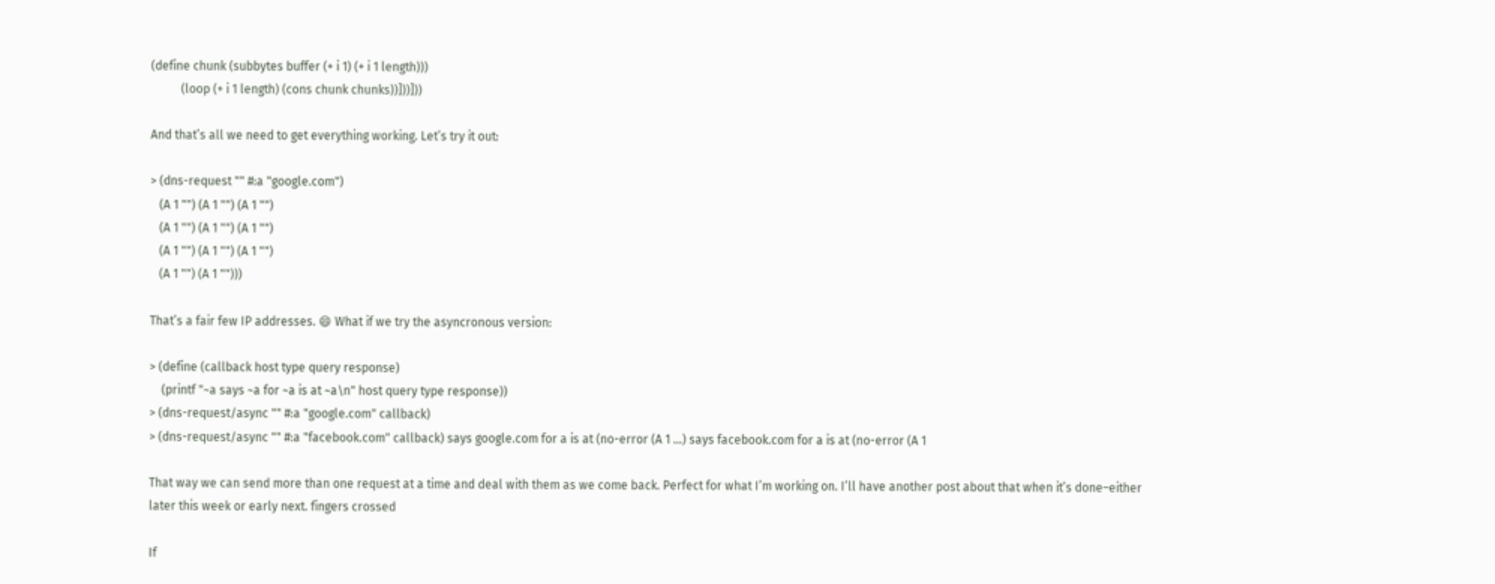(define chunk (subbytes buffer (+ i 1) (+ i 1 length)))
          (loop (+ i 1 length) (cons chunk chunks))]))]))

And that’s all we need to get everything working. Let’s try it out:

> (dns-request "" #:a "google.com")
   (A 1 "") (A 1 "") (A 1 "")
   (A 1 "") (A 1 "") (A 1 "")
   (A 1 "") (A 1 "") (A 1 "")
   (A 1 "") (A 1 "")))

That’s a fair few IP addresses. 😄 What if we try the asyncronous version:

> (define (callback host type query response)
    (printf "~a says ~a for ~a is at ~a\n" host query type response))
> (dns-request/async "" #:a "google.com" callback)
> (dns-request/async "" #:a "facebook.com" callback) says google.com for a is at (no-error (A 1 ...) says facebook.com for a is at (no-error (A 1

That way we can send more than one request at a time and deal with them as we come back. Perfect for what I’m working on. I’ll have another post about that when it’s done–either later this week or early next. fingers crossed

If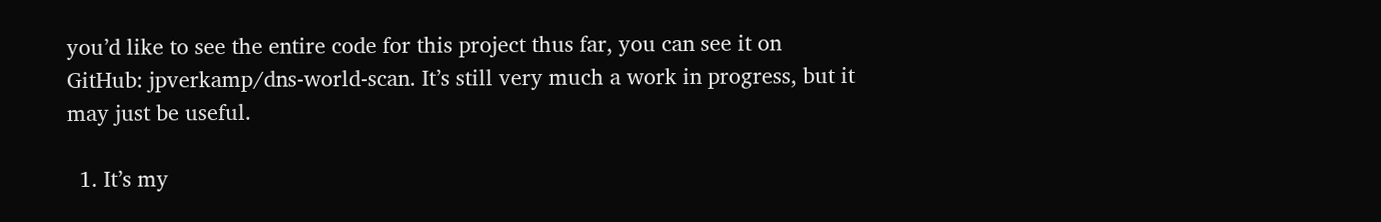you’d like to see the entire code for this project thus far, you can see it on GitHub: jpverkamp/dns-world-scan. It’s still very much a work in progress, but it may just be useful.

  1. It’s my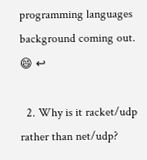programming languages background coming out. 😄 ↩

  2. Why is it racket/udp rather than net/udp?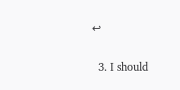↩

  3. I should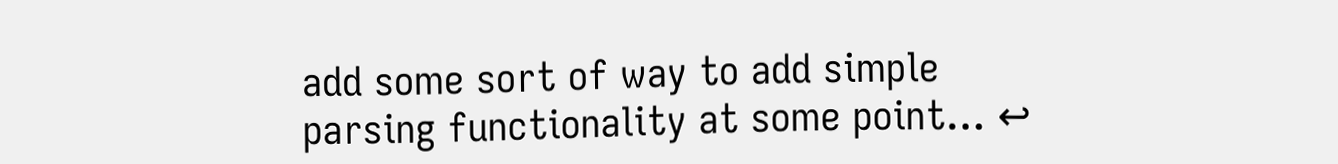add some sort of way to add simple parsing functionality at some point… ↩